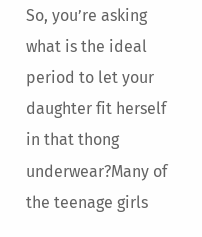So, you’re asking what is the ideal period to let your daughter fit herself in that thong underwear?Many of the teenage girls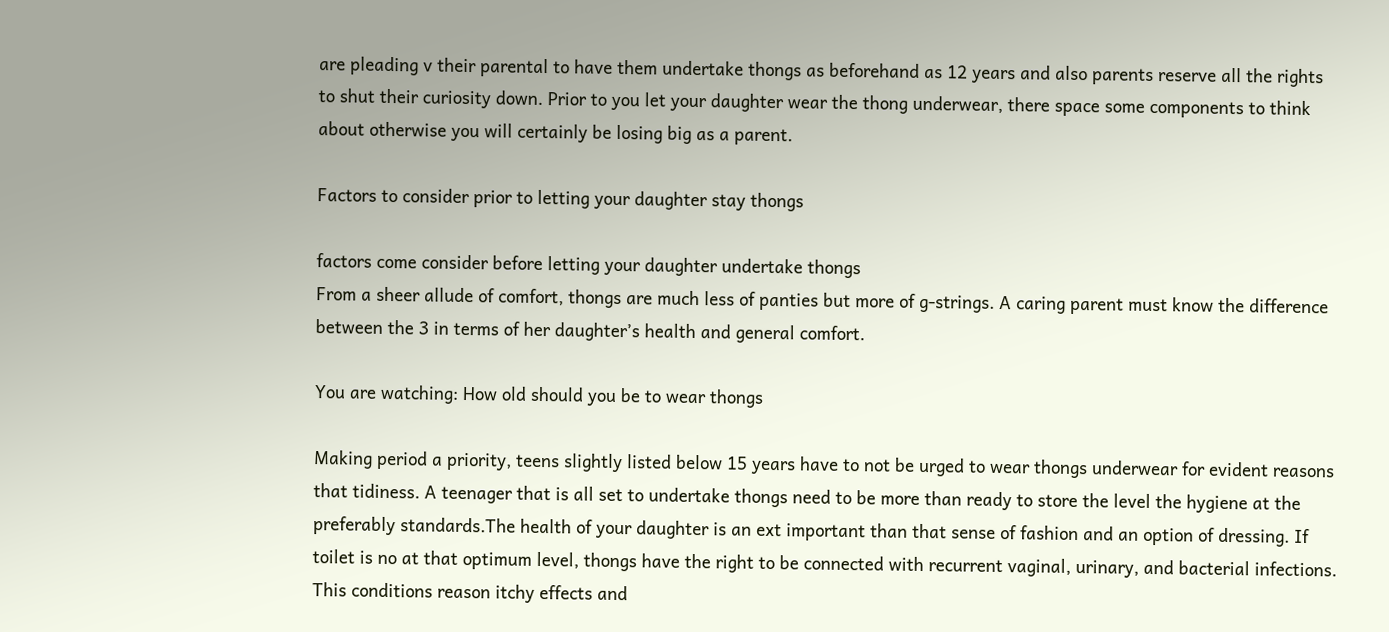are pleading v their parental to have them undertake thongs as beforehand as 12 years and also parents reserve all the rights to shut their curiosity down. Prior to you let your daughter wear the thong underwear, there space some components to think about otherwise you will certainly be losing big as a parent.

Factors to consider prior to letting your daughter stay thongs

factors come consider before letting your daughter undertake thongs
From a sheer allude of comfort, thongs are much less of panties but more of g-strings. A caring parent must know the difference between the 3 in terms of her daughter’s health and general comfort.

You are watching: How old should you be to wear thongs

Making period a priority, teens slightly listed below 15 years have to not be urged to wear thongs underwear for evident reasons that tidiness. A teenager that is all set to undertake thongs need to be more than ready to store the level the hygiene at the preferably standards.The health of your daughter is an ext important than that sense of fashion and an option of dressing. If toilet is no at that optimum level, thongs have the right to be connected with recurrent vaginal, urinary, and bacterial infections. This conditions reason itchy effects and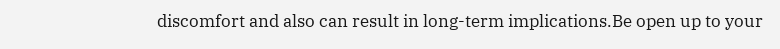discomfort and also can result in long-term implications.Be open up to your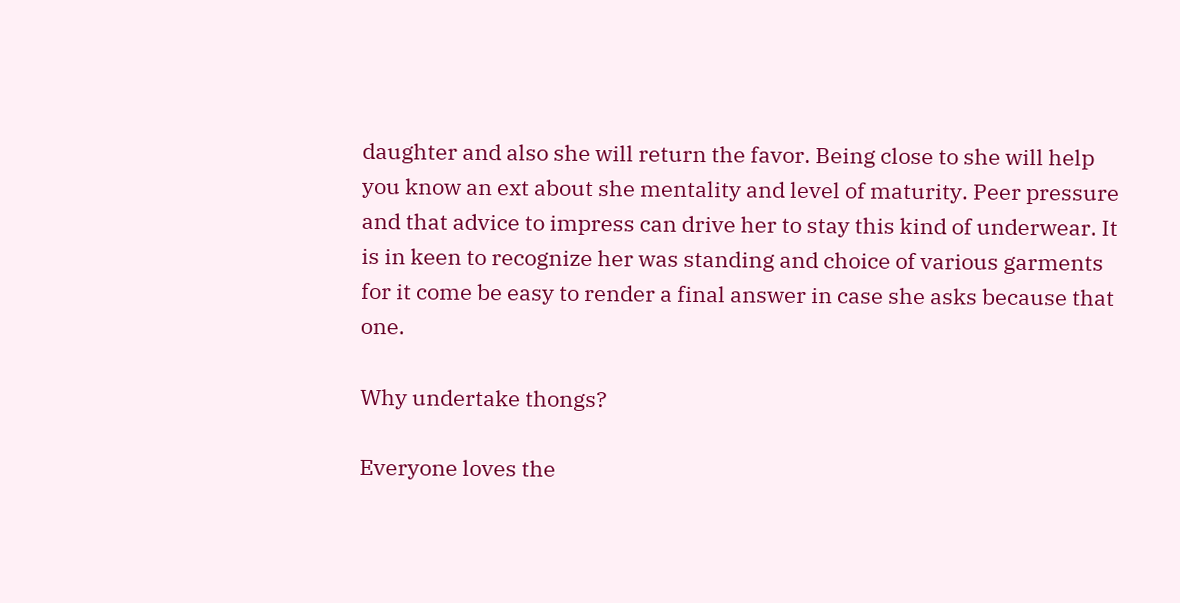daughter and also she will return the favor. Being close to she will help you know an ext about she mentality and level of maturity. Peer pressure and that advice to impress can drive her to stay this kind of underwear. It is in keen to recognize her was standing and choice of various garments for it come be easy to render a final answer in case she asks because that one.

Why undertake thongs?

Everyone loves the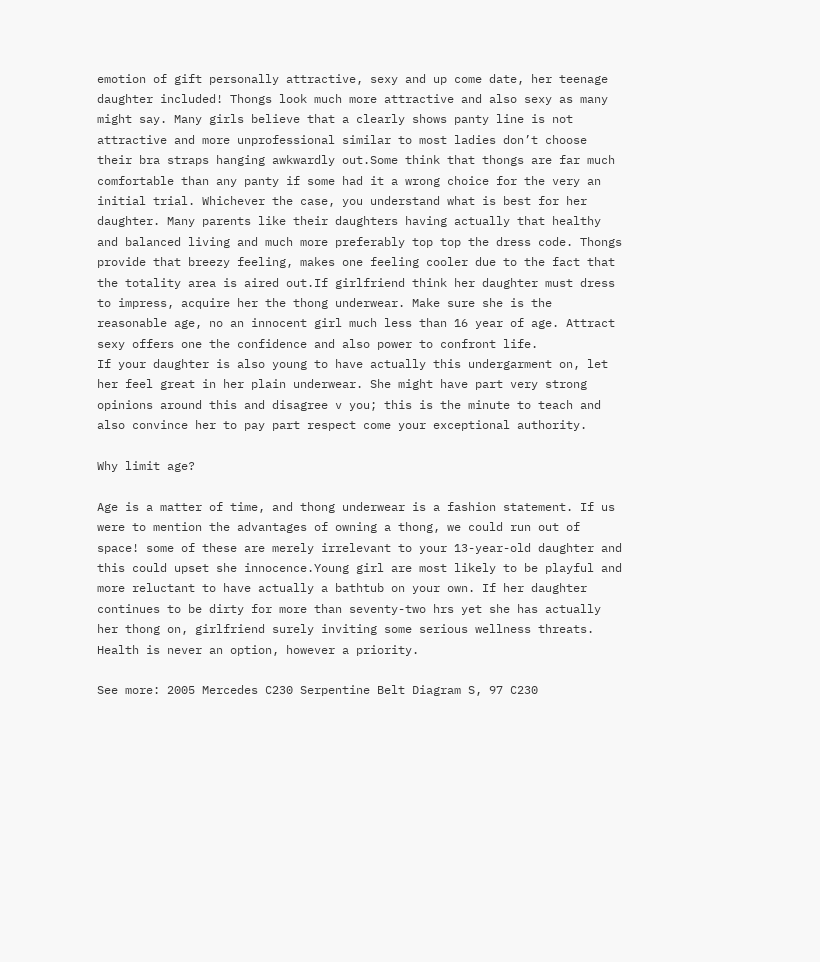emotion of gift personally attractive, sexy and up come date, her teenage daughter included! Thongs look much more attractive and also sexy as many might say. Many girls believe that a clearly shows panty line is not attractive and more unprofessional similar to most ladies don’t choose their bra straps hanging awkwardly out.Some think that thongs are far much comfortable than any panty if some had it a wrong choice for the very an initial trial. Whichever the case, you understand what is best for her daughter. Many parents like their daughters having actually that healthy and balanced living and much more preferably top top the dress code. Thongs provide that breezy feeling, makes one feeling cooler due to the fact that the totality area is aired out.If girlfriend think her daughter must dress to impress, acquire her the thong underwear. Make sure she is the reasonable age, no an innocent girl much less than 16 year of age. Attract sexy offers one the confidence and also power to confront life.
If your daughter is also young to have actually this undergarment on, let her feel great in her plain underwear. She might have part very strong opinions around this and disagree v you; this is the minute to teach and also convince her to pay part respect come your exceptional authority.

Why limit age?

Age is a matter of time, and thong underwear is a fashion statement. If us were to mention the advantages of owning a thong, we could run out of space! some of these are merely irrelevant to your 13-year-old daughter and this could upset she innocence.Young girl are most likely to be playful and more reluctant to have actually a bathtub on your own. If her daughter continues to be dirty for more than seventy-two hrs yet she has actually her thong on, girlfriend surely inviting some serious wellness threats. Health is never an option, however a priority.

See more: 2005 Mercedes C230 Serpentine Belt Diagram S, 97 C230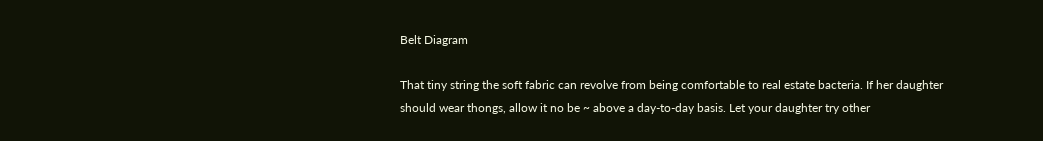Belt Diagram

That tiny string the soft fabric can revolve from being comfortable to real estate bacteria. If her daughter should wear thongs, allow it no be ~ above a day-to-day basis. Let your daughter try other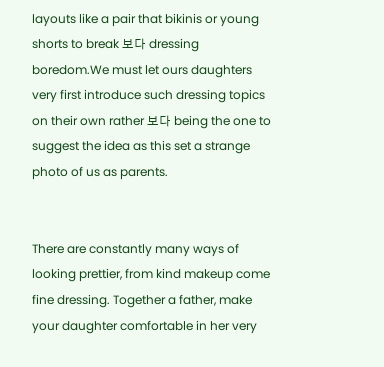layouts like a pair that bikinis or young shorts to break 보다 dressing boredom.We must let ours daughters very first introduce such dressing topics on their own rather 보다 being the one to suggest the idea as this set a strange photo of us as parents.


There are constantly many ways of looking prettier, from kind makeup come fine dressing. Together a father, make your daughter comfortable in her very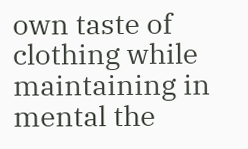own taste of clothing while maintaining in mental the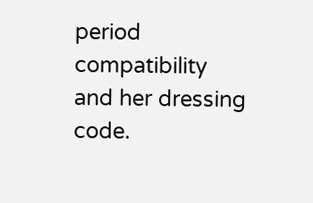period compatibility and her dressing code.